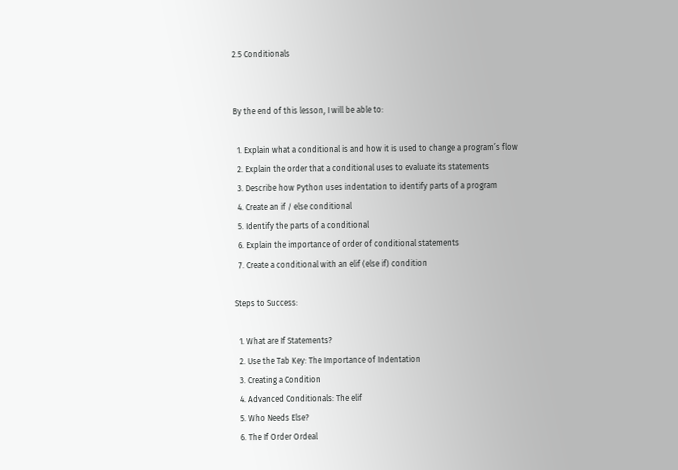2.5 Conditionals


By the end of this lesson, I will be able to:

  1. Explain what a conditional is and how it is used to change a program’s flow
  2. Explain the order that a conditional uses to evaluate its statements
  3. Describe how Python uses indentation to identify parts of a program
  4. Create an if / else conditional
  5. Identify the parts of a conditional
  6. Explain the importance of order of conditional statements
  7. Create a conditional with an elif (else if) condition

Steps to Success:

  1. What are If Statements?
  2. Use the Tab Key: The Importance of Indentation
  3. Creating a Condition
  4. Advanced Conditionals: The elif
  5. Who Needs Else?
  6. The If Order Ordeal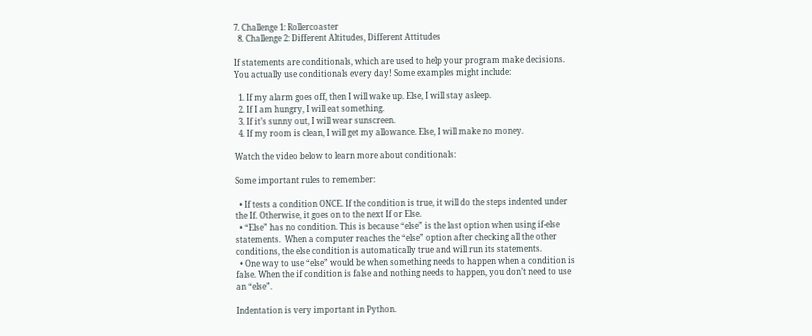7. Challenge 1: Rollercoaster
  8. Challenge 2: Different Altitudes, Different Attitudes

If statements are conditionals, which are used to help your program make decisions. You actually use conditionals every day! Some examples might include:

  1. If my alarm goes off, then I will wake up. Else, I will stay asleep.
  2. If I am hungry, I will eat something.
  3. If it’s sunny out, I will wear sunscreen.
  4. If my room is clean, I will get my allowance. Else, I will make no money.

Watch the video below to learn more about conditionals:

Some important rules to remember:

  • If tests a condition ONCE. If the condition is true, it will do the steps indented under the If. Otherwise, it goes on to the next If or Else.
  • “Else” has no condition. This is because “else” is the last option when using if-else statements.  When a computer reaches the “else” option after checking all the other conditions, the else condition is automatically true and will run its statements.
  • One way to use “else” would be when something needs to happen when a condition is false. When the if condition is false and nothing needs to happen, you don’t need to use an “else”.

Indentation is very important in Python.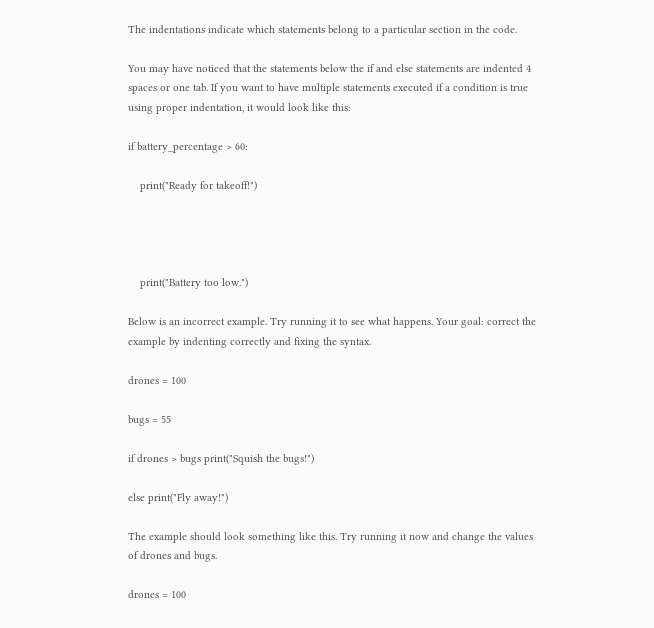The indentations indicate which statements belong to a particular section in the code.

You may have noticed that the statements below the if and else statements are indented 4 spaces or one tab. If you want to have multiple statements executed if a condition is true using proper indentation, it would look like this:

if battery_percentage > 60:

    print("Ready for takeoff!")




    print("Battery too low.")

Below is an incorrect example. Try running it to see what happens. Your goal: correct the example by indenting correctly and fixing the syntax.

drones = 100

bugs = 55

if drones > bugs print("Squish the bugs!")

else print("Fly away!")

The example should look something like this. Try running it now and change the values of drones and bugs.

drones = 100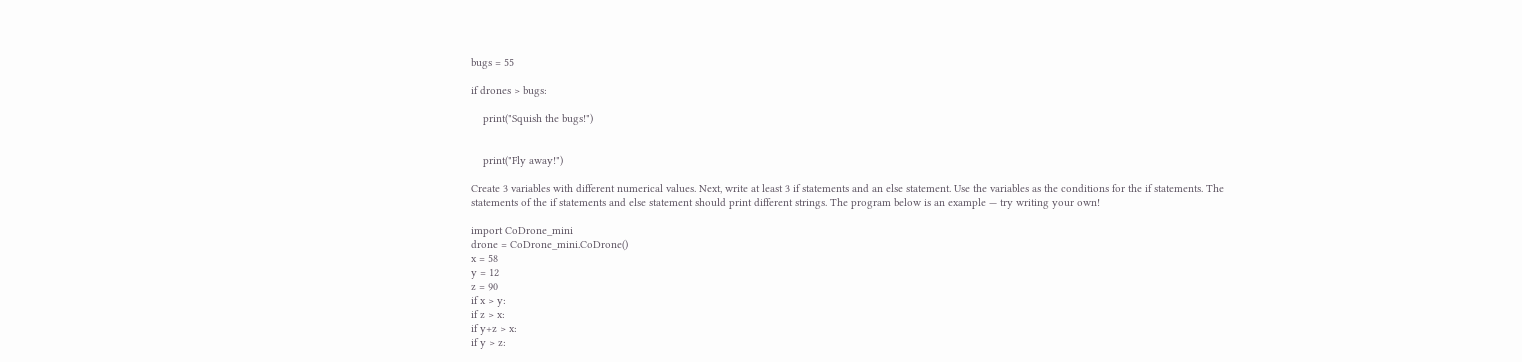bugs = 55

if drones > bugs:

    print("Squish the bugs!")


    print("Fly away!")

Create 3 variables with different numerical values. Next, write at least 3 if statements and an else statement. Use the variables as the conditions for the if statements. The statements of the if statements and else statement should print different strings. The program below is an example — try writing your own!

import CoDrone_mini
drone = CoDrone_mini.CoDrone()
x = 58
y = 12
z = 90
if x > y:
if z > x:
if y+z > x:
if y > z: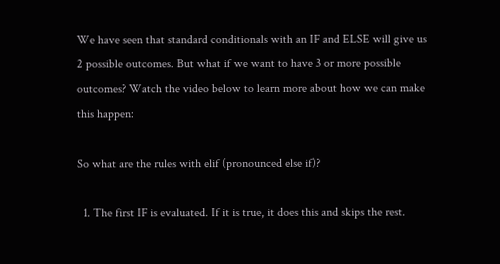We have seen that standard conditionals with an IF and ELSE will give us 2 possible outcomes. But what if we want to have 3 or more possible outcomes? Watch the video below to learn more about how we can make this happen:

So what are the rules with elif (pronounced else if)?

  1. The first IF is evaluated. If it is true, it does this and skips the rest.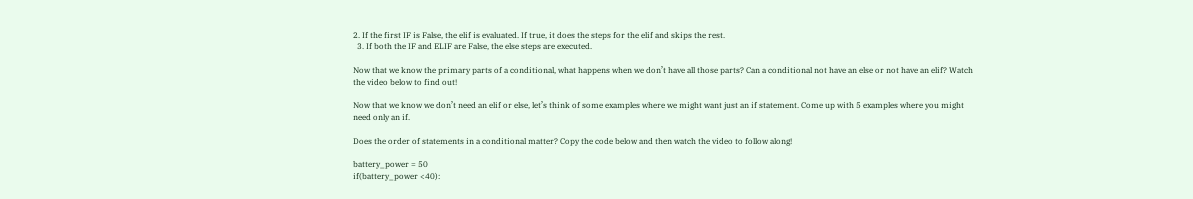2. If the first IF is False, the elif is evaluated. If true, it does the steps for the elif and skips the rest.
  3. If both the IF and ELIF are False, the else steps are executed.

Now that we know the primary parts of a conditional, what happens when we don’t have all those parts? Can a conditional not have an else or not have an elif? Watch the video below to find out!

Now that we know we don’t need an elif or else, let’s think of some examples where we might want just an if statement. Come up with 5 examples where you might need only an if.

Does the order of statements in a conditional matter? Copy the code below and then watch the video to follow along!

battery_power = 50
if(battery_power <40):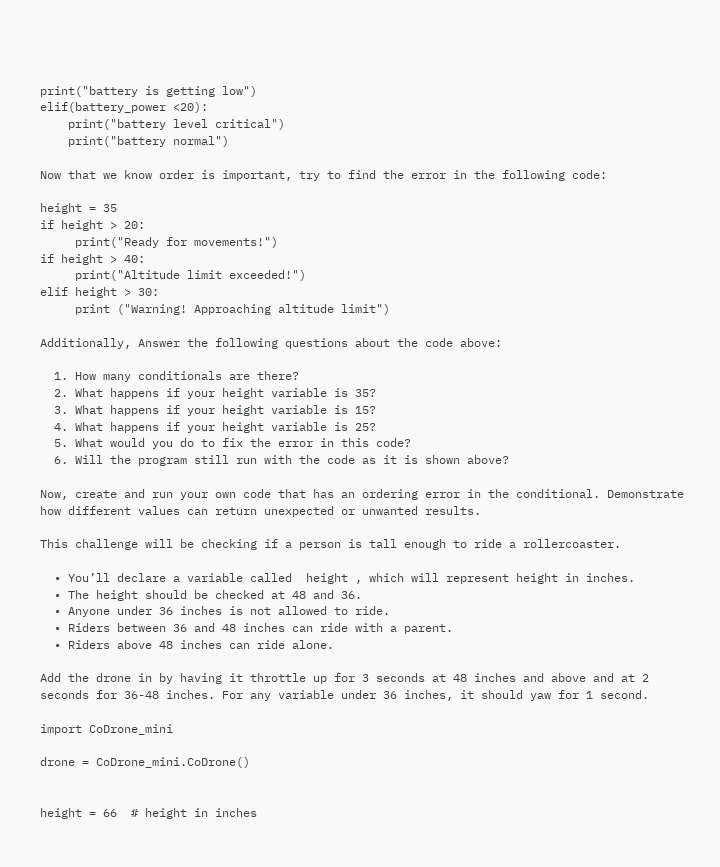print("battery is getting low")
elif(battery_power <20):
    print("battery level critical")
    print("battery normal")

Now that we know order is important, try to find the error in the following code:

height = 35
if height > 20:
     print("Ready for movements!")
if height > 40:
     print("Altitude limit exceeded!")
elif height > 30:
     print ("Warning! Approaching altitude limit")

Additionally, Answer the following questions about the code above:

  1. How many conditionals are there?
  2. What happens if your height variable is 35?
  3. What happens if your height variable is 15?
  4. What happens if your height variable is 25?
  5. What would you do to fix the error in this code?
  6. Will the program still run with the code as it is shown above?

Now, create and run your own code that has an ordering error in the conditional. Demonstrate how different values can return unexpected or unwanted results.

This challenge will be checking if a person is tall enough to ride a rollercoaster.

  • You’ll declare a variable called  height , which will represent height in inches.
  • The height should be checked at 48 and 36.
  • Anyone under 36 inches is not allowed to ride.
  • Riders between 36 and 48 inches can ride with a parent.
  • Riders above 48 inches can ride alone.

Add the drone in by having it throttle up for 3 seconds at 48 inches and above and at 2 seconds for 36-48 inches. For any variable under 36 inches, it should yaw for 1 second.

import CoDrone_mini

drone = CoDrone_mini.CoDrone()


height = 66  # height in inches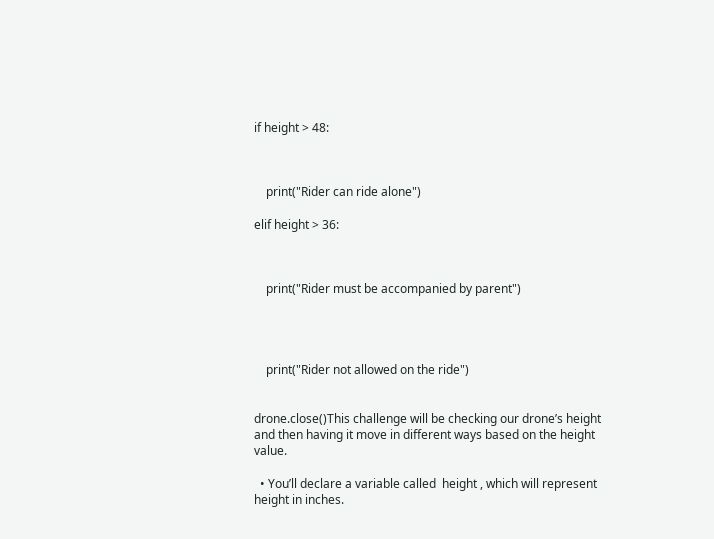if height > 48:



    print("Rider can ride alone")

elif height > 36:



    print("Rider must be accompanied by parent")




    print("Rider not allowed on the ride")


drone.close()This challenge will be checking our drone’s height and then having it move in different ways based on the height value.

  • You’ll declare a variable called  height , which will represent height in inches.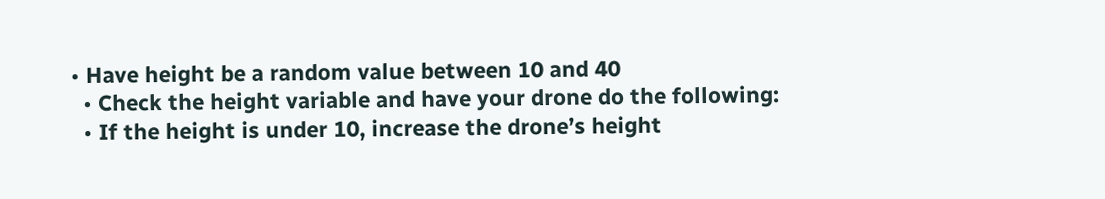• Have height be a random value between 10 and 40
  • Check the height variable and have your drone do the following:
  • If the height is under 10, increase the drone’s height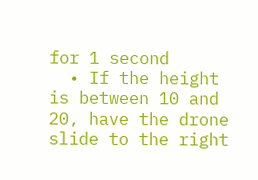for 1 second
  • If the height is between 10 and 20, have the drone slide to the right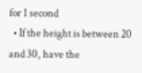for 1 second
  • If the height is between 20 and 30, have the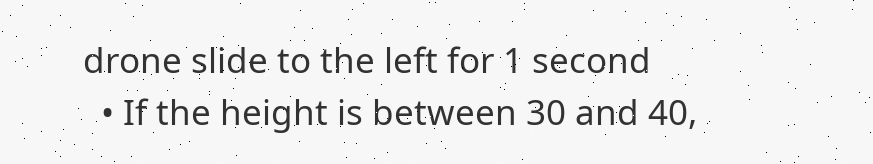drone slide to the left for 1 second
  • If the height is between 30 and 40,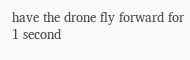have the drone fly forward for 1 second